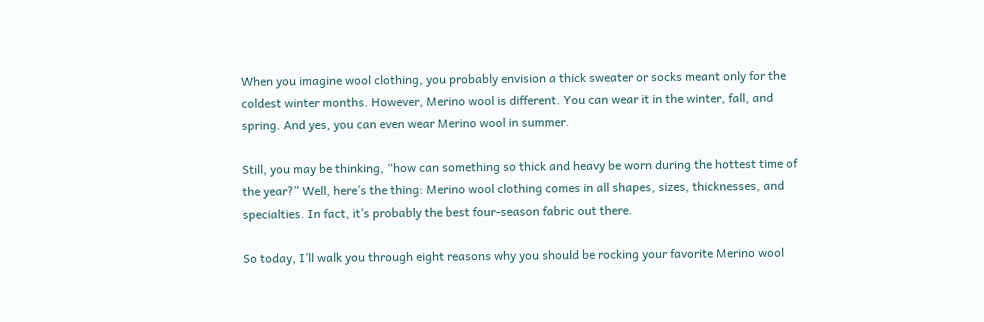When you imagine wool clothing, you probably envision a thick sweater or socks meant only for the coldest winter months. However, Merino wool is different. You can wear it in the winter, fall, and spring. And yes, you can even wear Merino wool in summer.

Still, you may be thinking, “how can something so thick and heavy be worn during the hottest time of the year?” Well, here’s the thing: Merino wool clothing comes in all shapes, sizes, thicknesses, and specialties. In fact, it’s probably the best four-season fabric out there.

So today, I’ll walk you through eight reasons why you should be rocking your favorite Merino wool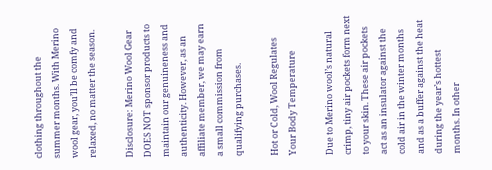clothing throughout the summer months. With Merino wool gear, you’ll be comfy and relaxed, no matter the season.

Disclosure: Merino Wool Gear DOES NOT sponsor products to maintain our genuineness and authenticity. However, as an affiliate member, we may earn a small commission from qualifying purchases.

Hot or Cold, Wool Regulates Your Body Temperature

Due to Merino wool’s natural crimp, tiny air pockets form next to your skin. These air pockets act as an insulator against the cold air in the winter months and as a buffer against the heat during the year’s hottest months. In other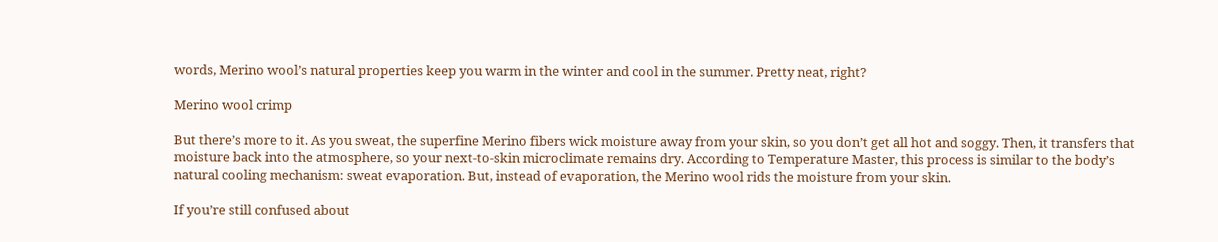words, Merino wool’s natural properties keep you warm in the winter and cool in the summer. Pretty neat, right?

Merino wool crimp

But there’s more to it. As you sweat, the superfine Merino fibers wick moisture away from your skin, so you don’t get all hot and soggy. Then, it transfers that moisture back into the atmosphere, so your next-to-skin microclimate remains dry. According to Temperature Master, this process is similar to the body’s natural cooling mechanism: sweat evaporation. But, instead of evaporation, the Merino wool rids the moisture from your skin.

If you’re still confused about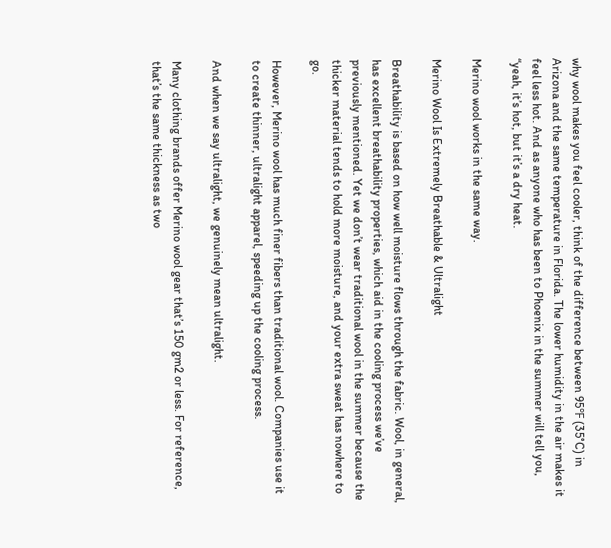why wool makes you feel cooler, think of the difference between 95℉ (35°C) in Arizona and the same temperature in Florida. The lower humidity in the air makes it feel less hot. And as anyone who has been to Phoenix in the summer will tell you, “yeah, it’s hot, but it’s a dry heat.

Merino wool works in the same way.

Merino Wool Is Extremely Breathable & Ultralight

Breathability is based on how well moisture flows through the fabric. Wool, in general, has excellent breathability properties, which aid in the cooling process we’ve previously mentioned. Yet we don’t wear traditional wool in the summer because the thicker material tends to hold more moisture, and your extra sweat has nowhere to go.

However, Merino wool has much finer fibers than traditional wool. Companies use it to create thinner, ultralight apparel, speeding up the cooling process.

And when we say ultralight, we genuinely mean ultralight.

Many clothing brands offer Merino wool gear that’s 150 gm2 or less. For reference, that’s the same thickness as two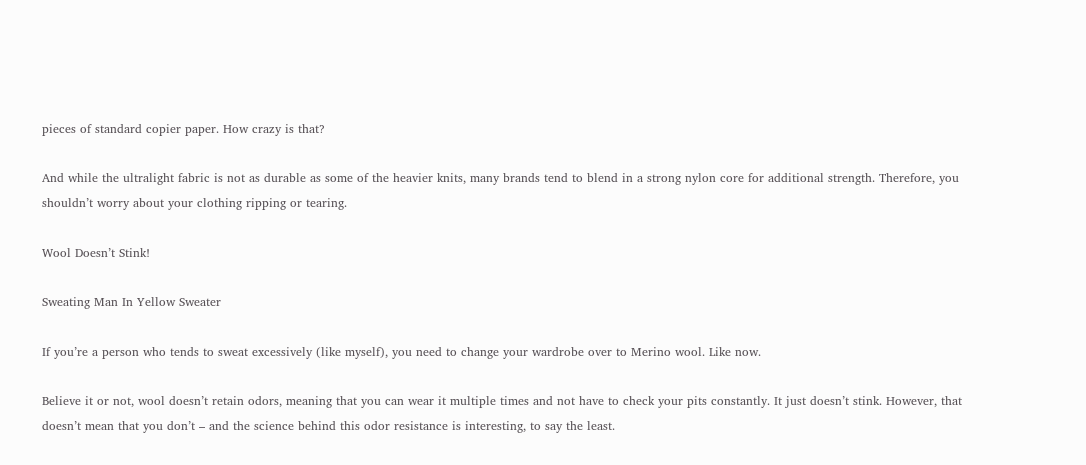pieces of standard copier paper. How crazy is that?

And while the ultralight fabric is not as durable as some of the heavier knits, many brands tend to blend in a strong nylon core for additional strength. Therefore, you shouldn’t worry about your clothing ripping or tearing.

Wool Doesn’t Stink!

Sweating Man In Yellow Sweater

If you’re a person who tends to sweat excessively (like myself), you need to change your wardrobe over to Merino wool. Like now.

Believe it or not, wool doesn’t retain odors, meaning that you can wear it multiple times and not have to check your pits constantly. It just doesn’t stink. However, that doesn’t mean that you don’t – and the science behind this odor resistance is interesting, to say the least.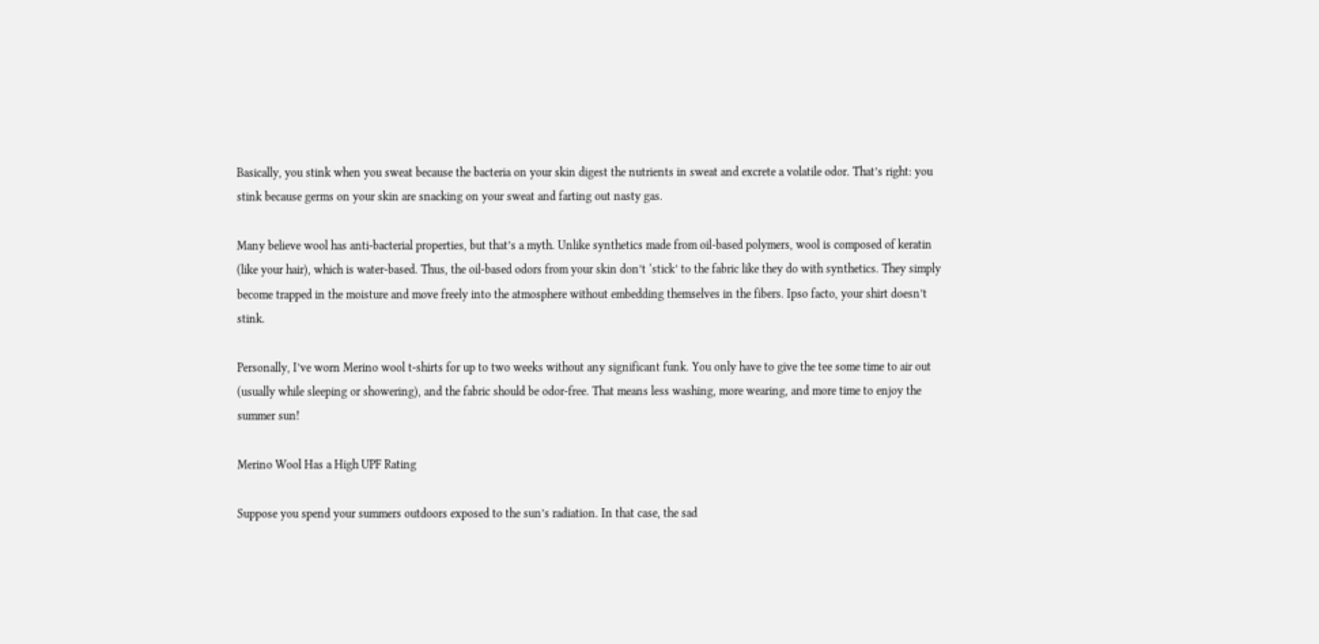Basically, you stink when you sweat because the bacteria on your skin digest the nutrients in sweat and excrete a volatile odor. That’s right: you stink because germs on your skin are snacking on your sweat and farting out nasty gas.

Many believe wool has anti-bacterial properties, but that’s a myth. Unlike synthetics made from oil-based polymers, wool is composed of keratin (like your hair), which is water-based. Thus, the oil-based odors from your skin don’t ‘stick’ to the fabric like they do with synthetics. They simply become trapped in the moisture and move freely into the atmosphere without embedding themselves in the fibers. Ipso facto, your shirt doesn’t stink.

Personally, I’ve worn Merino wool t-shirts for up to two weeks without any significant funk. You only have to give the tee some time to air out (usually while sleeping or showering), and the fabric should be odor-free. That means less washing, more wearing, and more time to enjoy the summer sun!

Merino Wool Has a High UPF Rating

Suppose you spend your summers outdoors exposed to the sun’s radiation. In that case, the sad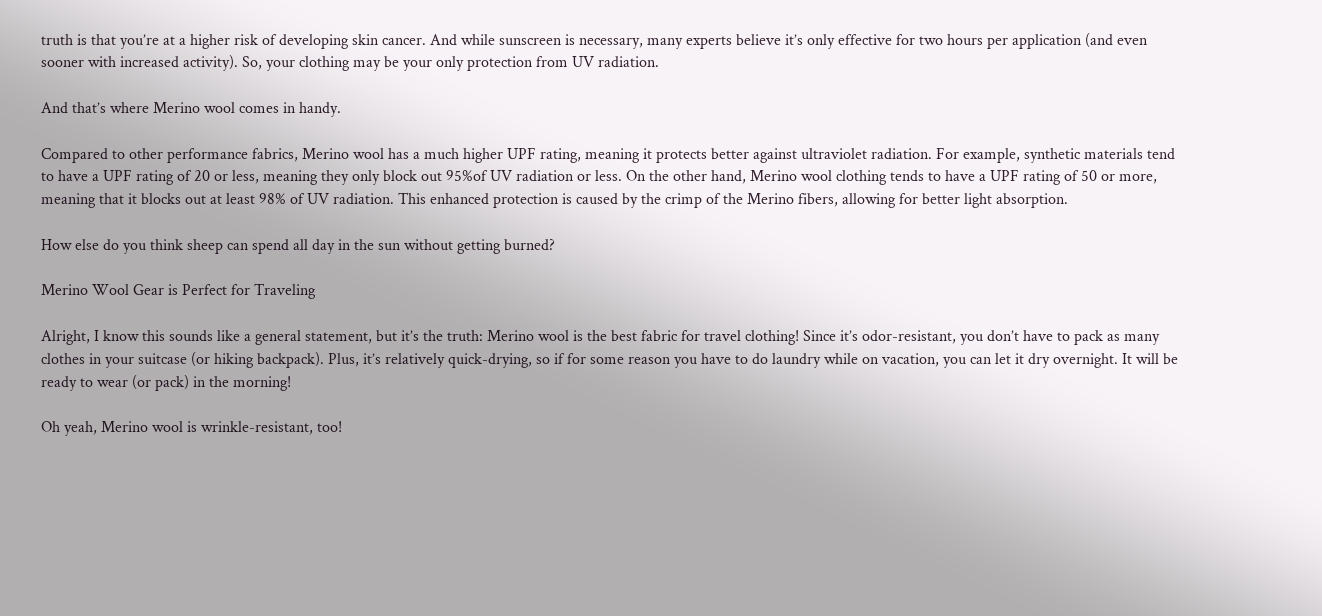truth is that you’re at a higher risk of developing skin cancer. And while sunscreen is necessary, many experts believe it’s only effective for two hours per application (and even sooner with increased activity). So, your clothing may be your only protection from UV radiation.

And that’s where Merino wool comes in handy.

Compared to other performance fabrics, Merino wool has a much higher UPF rating, meaning it protects better against ultraviolet radiation. For example, synthetic materials tend to have a UPF rating of 20 or less, meaning they only block out 95%of UV radiation or less. On the other hand, Merino wool clothing tends to have a UPF rating of 50 or more, meaning that it blocks out at least 98% of UV radiation. This enhanced protection is caused by the crimp of the Merino fibers, allowing for better light absorption.

How else do you think sheep can spend all day in the sun without getting burned?

Merino Wool Gear is Perfect for Traveling

Alright, I know this sounds like a general statement, but it’s the truth: Merino wool is the best fabric for travel clothing! Since it’s odor-resistant, you don’t have to pack as many clothes in your suitcase (or hiking backpack). Plus, it’s relatively quick-drying, so if for some reason you have to do laundry while on vacation, you can let it dry overnight. It will be ready to wear (or pack) in the morning!

Oh yeah, Merino wool is wrinkle-resistant, too!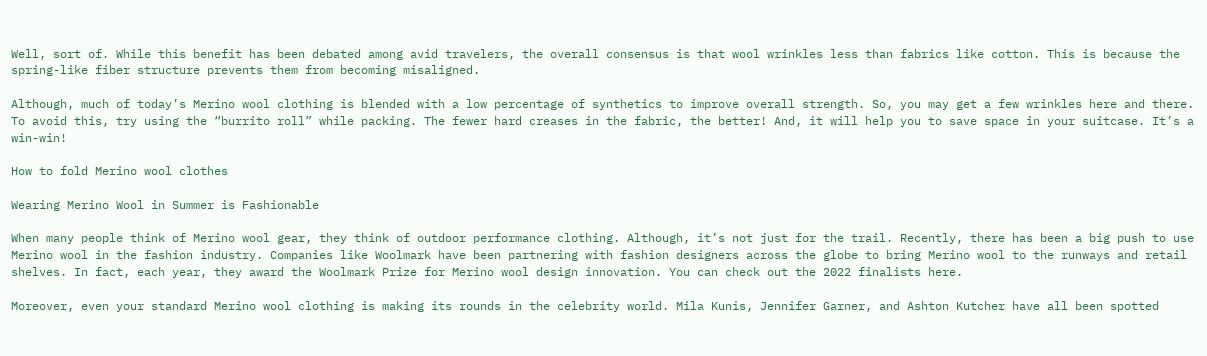Well, sort of. While this benefit has been debated among avid travelers, the overall consensus is that wool wrinkles less than fabrics like cotton. This is because the spring-like fiber structure prevents them from becoming misaligned.

Although, much of today’s Merino wool clothing is blended with a low percentage of synthetics to improve overall strength. So, you may get a few wrinkles here and there. To avoid this, try using the “burrito roll” while packing. The fewer hard creases in the fabric, the better! And, it will help you to save space in your suitcase. It’s a win-win!

How to fold Merino wool clothes

Wearing Merino Wool in Summer is Fashionable

When many people think of Merino wool gear, they think of outdoor performance clothing. Although, it’s not just for the trail. Recently, there has been a big push to use Merino wool in the fashion industry. Companies like Woolmark have been partnering with fashion designers across the globe to bring Merino wool to the runways and retail shelves. In fact, each year, they award the Woolmark Prize for Merino wool design innovation. You can check out the 2022 finalists here.

Moreover, even your standard Merino wool clothing is making its rounds in the celebrity world. Mila Kunis, Jennifer Garner, and Ashton Kutcher have all been spotted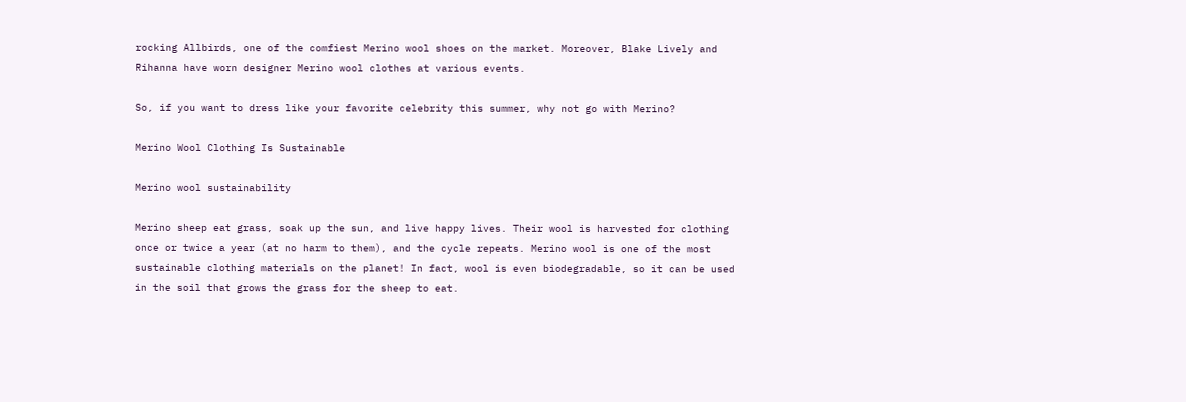rocking Allbirds, one of the comfiest Merino wool shoes on the market. Moreover, Blake Lively and Rihanna have worn designer Merino wool clothes at various events.

So, if you want to dress like your favorite celebrity this summer, why not go with Merino?

Merino Wool Clothing Is Sustainable

Merino wool sustainability

Merino sheep eat grass, soak up the sun, and live happy lives. Their wool is harvested for clothing once or twice a year (at no harm to them), and the cycle repeats. Merino wool is one of the most sustainable clothing materials on the planet! In fact, wool is even biodegradable, so it can be used in the soil that grows the grass for the sheep to eat.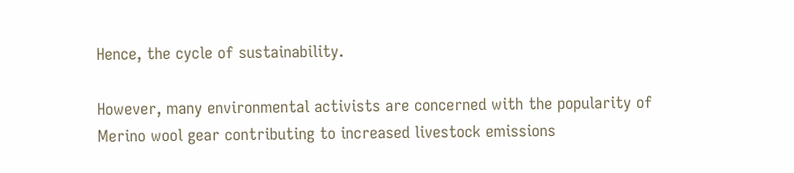Hence, the cycle of sustainability.

However, many environmental activists are concerned with the popularity of Merino wool gear contributing to increased livestock emissions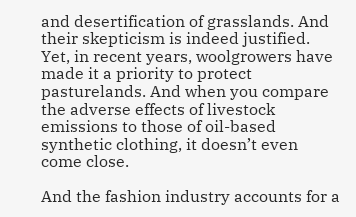and desertification of grasslands. And their skepticism is indeed justified. Yet, in recent years, woolgrowers have made it a priority to protect pasturelands. And when you compare the adverse effects of livestock emissions to those of oil-based synthetic clothing, it doesn’t even come close.

And the fashion industry accounts for a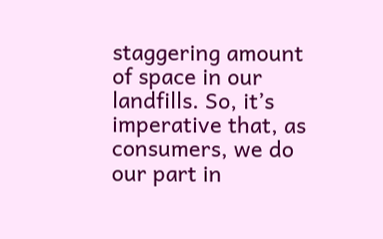staggering amount of space in our landfills. So, it’s imperative that, as consumers, we do our part in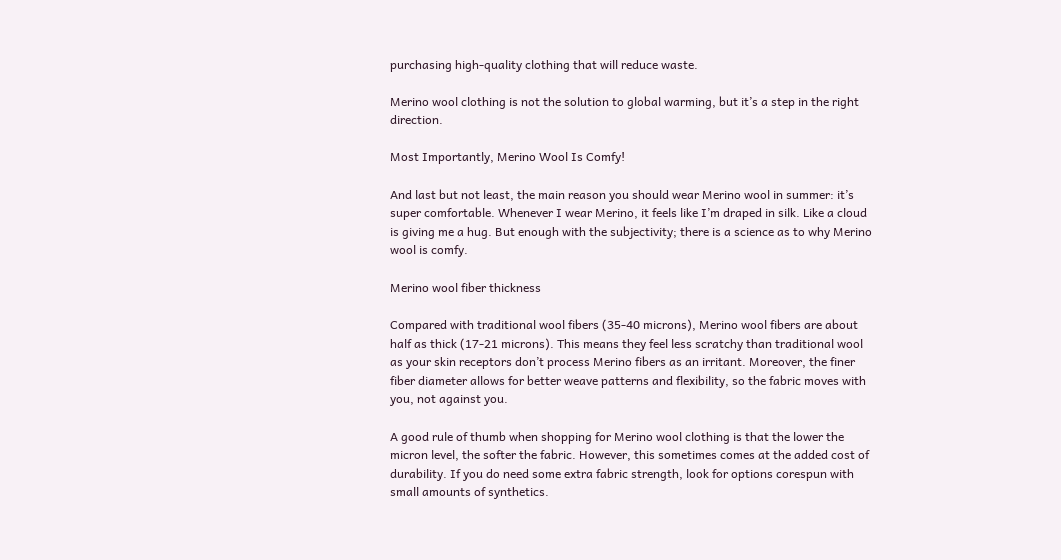purchasing high-quality clothing that will reduce waste.

Merino wool clothing is not the solution to global warming, but it’s a step in the right direction.

Most Importantly, Merino Wool Is Comfy!

And last but not least, the main reason you should wear Merino wool in summer: it’s super comfortable. Whenever I wear Merino, it feels like I’m draped in silk. Like a cloud is giving me a hug. But enough with the subjectivity; there is a science as to why Merino wool is comfy.

Merino wool fiber thickness

Compared with traditional wool fibers (35-40 microns), Merino wool fibers are about half as thick (17-21 microns). This means they feel less scratchy than traditional wool as your skin receptors don’t process Merino fibers as an irritant. Moreover, the finer fiber diameter allows for better weave patterns and flexibility, so the fabric moves with you, not against you.

A good rule of thumb when shopping for Merino wool clothing is that the lower the micron level, the softer the fabric. However, this sometimes comes at the added cost of durability. If you do need some extra fabric strength, look for options corespun with small amounts of synthetics.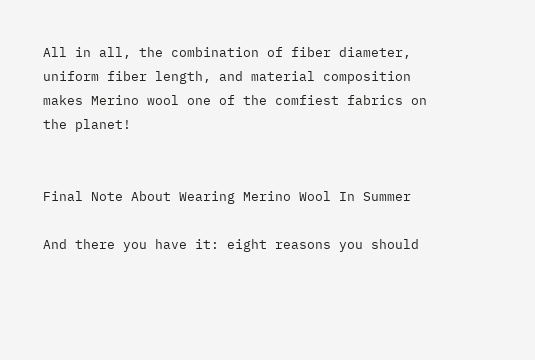All in all, the combination of fiber diameter, uniform fiber length, and material composition makes Merino wool one of the comfiest fabrics on the planet!


Final Note About Wearing Merino Wool In Summer

And there you have it: eight reasons you should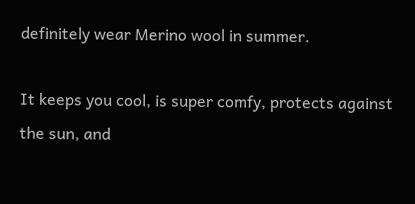definitely wear Merino wool in summer.

It keeps you cool, is super comfy, protects against the sun, and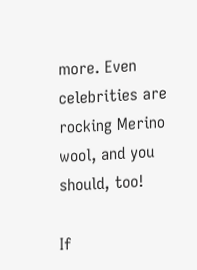more. Even celebrities are rocking Merino wool, and you should, too!

If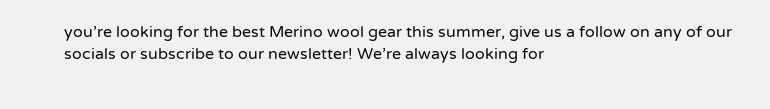you’re looking for the best Merino wool gear this summer, give us a follow on any of our socials or subscribe to our newsletter! We’re always looking for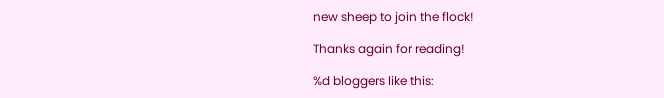new sheep to join the flock!

Thanks again for reading!

%d bloggers like this: